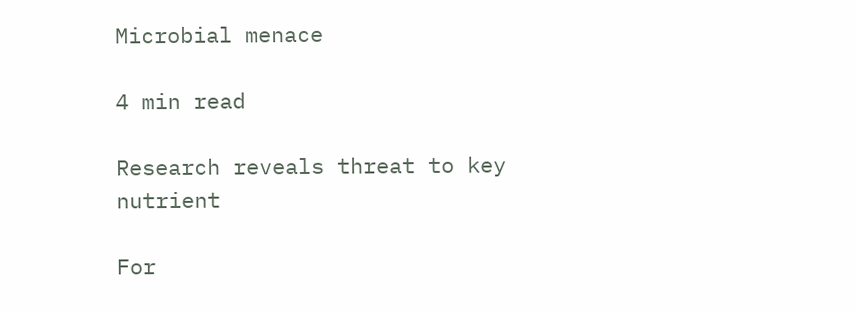Microbial menace

4 min read

Research reveals threat to key nutrient

For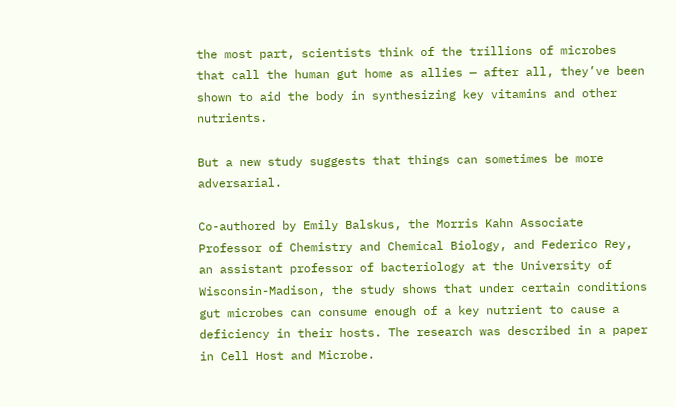the most part, scientists think of the trillions of microbes that call the human gut home as allies — after all, they’ve been shown to aid the body in synthesizing key vitamins and other nutrients.

But a new study suggests that things can sometimes be more adversarial.

Co-authored by Emily Balskus, the Morris Kahn Associate Professor of Chemistry and Chemical Biology, and Federico Rey, an assistant professor of bacteriology at the University of Wisconsin-Madison, the study shows that under certain conditions gut microbes can consume enough of a key nutrient to cause a deficiency in their hosts. The research was described in a paper in Cell Host and Microbe.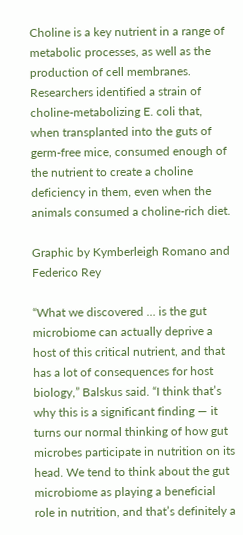Choline is a key nutrient in a range of metabolic processes, as well as the production of cell membranes. Researchers identified a strain of choline-metabolizing E. coli that, when transplanted into the guts of germ-free mice, consumed enough of the nutrient to create a choline deficiency in them, even when the animals consumed a choline-rich diet.

Graphic by Kymberleigh Romano and Federico Rey

“What we discovered … is the gut microbiome can actually deprive a host of this critical nutrient, and that has a lot of consequences for host biology,” Balskus said. “I think that’s why this is a significant finding — it turns our normal thinking of how gut microbes participate in nutrition on its head. We tend to think about the gut microbiome as playing a beneficial role in nutrition, and that’s definitely a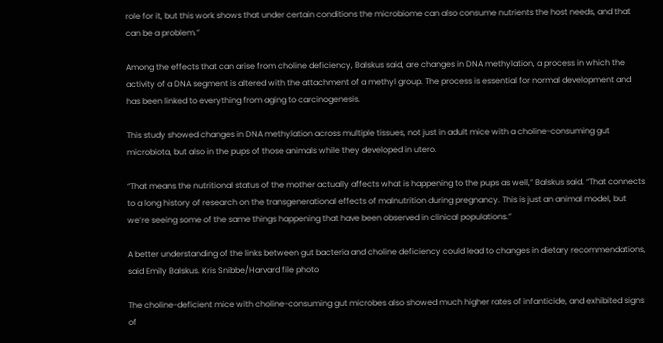role for it, but this work shows that under certain conditions the microbiome can also consume nutrients the host needs, and that can be a problem.”

Among the effects that can arise from choline deficiency, Balskus said, are changes in DNA methylation, a process in which the activity of a DNA segment is altered with the attachment of a methyl group. The process is essential for normal development and has been linked to everything from aging to carcinogenesis.

This study showed changes in DNA methylation across multiple tissues, not just in adult mice with a choline-consuming gut microbiota, but also in the pups of those animals while they developed in utero.

“That means the nutritional status of the mother actually affects what is happening to the pups as well,” Balskus said. “That connects to a long history of research on the transgenerational effects of malnutrition during pregnancy. This is just an animal model, but we’re seeing some of the same things happening that have been observed in clinical populations.”

A better understanding of the links between gut bacteria and choline deficiency could lead to changes in dietary recommendations, said Emily Balskus. Kris Snibbe/Harvard file photo

The choline-deficient mice with choline-consuming gut microbes also showed much higher rates of infanticide, and exhibited signs of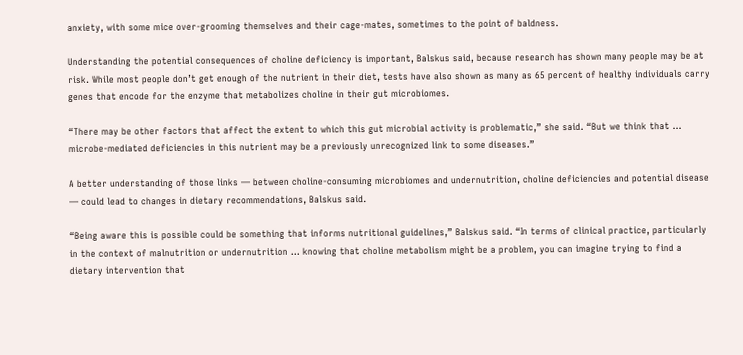anxiety, with some mice over-grooming themselves and their cage-mates, sometimes to the point of baldness.

Understanding the potential consequences of choline deficiency is important, Balskus said, because research has shown many people may be at risk. While most people don’t get enough of the nutrient in their diet, tests have also shown as many as 65 percent of healthy individuals carry genes that encode for the enzyme that metabolizes choline in their gut microbiomes.

“There may be other factors that affect the extent to which this gut microbial activity is problematic,” she said. “But we think that … microbe-mediated deficiencies in this nutrient may be a previously unrecognized link to some diseases.”

A better understanding of those links — between choline-consuming microbiomes and undernutrition, choline deficiencies and potential disease — could lead to changes in dietary recommendations, Balskus said.

“Being aware this is possible could be something that informs nutritional guidelines,” Balskus said. “In terms of clinical practice, particularly in the context of malnutrition or undernutrition … knowing that choline metabolism might be a problem, you can imagine trying to find a dietary intervention that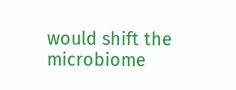would shift the microbiome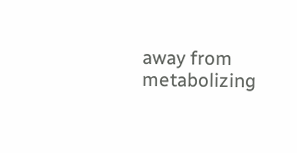away from metabolizing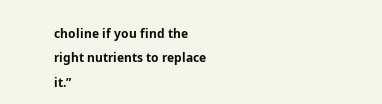choline if you find the right nutrients to replace it.”